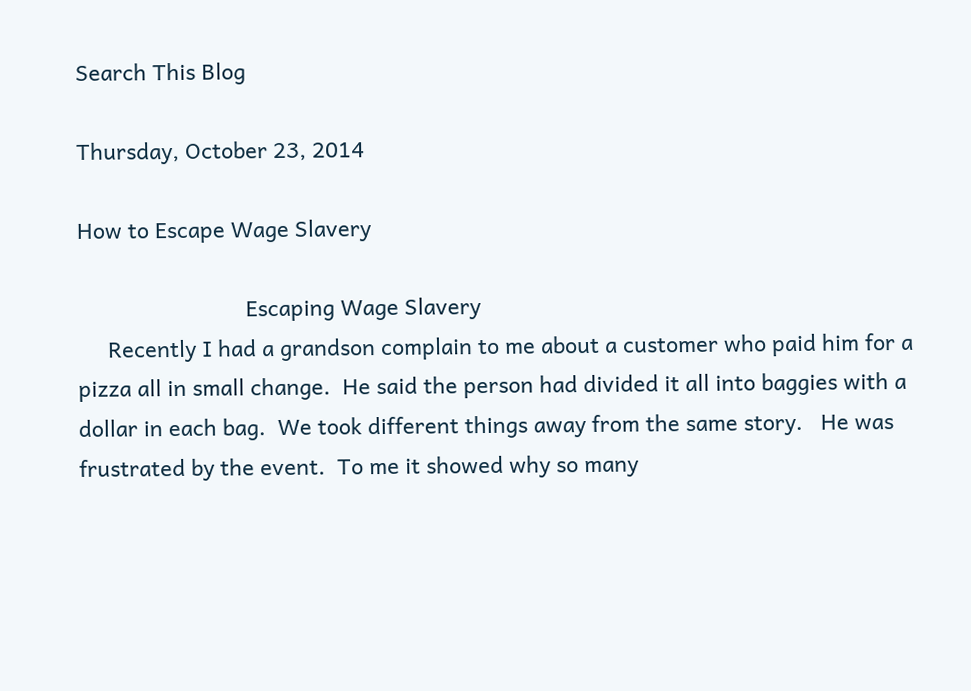Search This Blog

Thursday, October 23, 2014

How to Escape Wage Slavery

                            Escaping Wage Slavery
     Recently I had a grandson complain to me about a customer who paid him for a pizza all in small change.  He said the person had divided it all into baggies with a dollar in each bag.  We took different things away from the same story.   He was frustrated by the event.  To me it showed why so many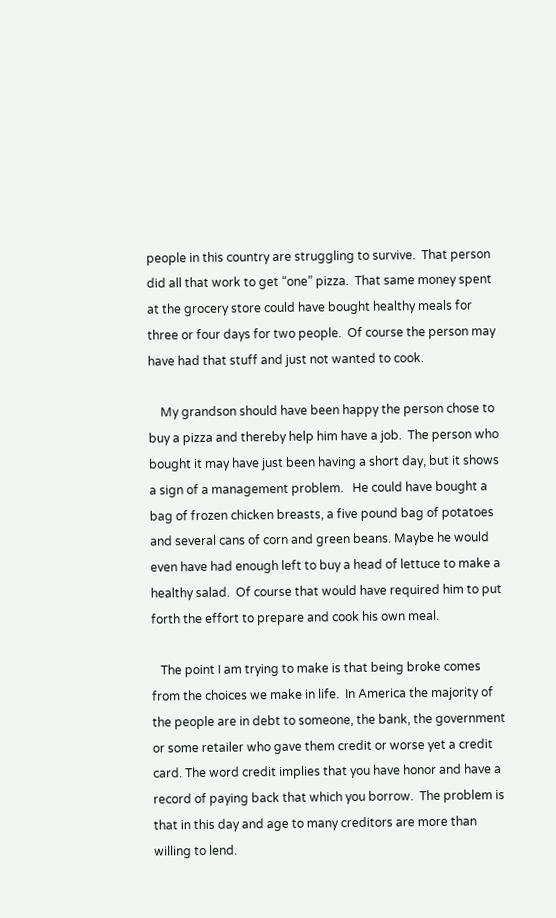people in this country are struggling to survive.  That person did all that work to get “one” pizza.  That same money spent at the grocery store could have bought healthy meals for three or four days for two people.  Of course the person may have had that stuff and just not wanted to cook.

    My grandson should have been happy the person chose to buy a pizza and thereby help him have a job.  The person who bought it may have just been having a short day, but it shows a sign of a management problem.   He could have bought a bag of frozen chicken breasts, a five pound bag of potatoes and several cans of corn and green beans. Maybe he would even have had enough left to buy a head of lettuce to make a healthy salad.  Of course that would have required him to put forth the effort to prepare and cook his own meal.

   The point I am trying to make is that being broke comes from the choices we make in life.  In America the majority of the people are in debt to someone, the bank, the government or some retailer who gave them credit or worse yet a credit card. The word credit implies that you have honor and have a record of paying back that which you borrow.  The problem is that in this day and age to many creditors are more than willing to lend.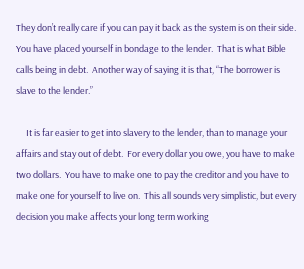They don’t really care if you can pay it back as the system is on their side.  You have placed yourself in bondage to the lender.  That is what Bible calls being in debt.  Another way of saying it is that, “The borrower is slave to the lender.”

     It is far easier to get into slavery to the lender, than to manage your affairs and stay out of debt.  For every dollar you owe, you have to make two dollars.  You have to make one to pay the creditor and you have to make one for yourself to live on.  This all sounds very simplistic, but every decision you make affects your long term working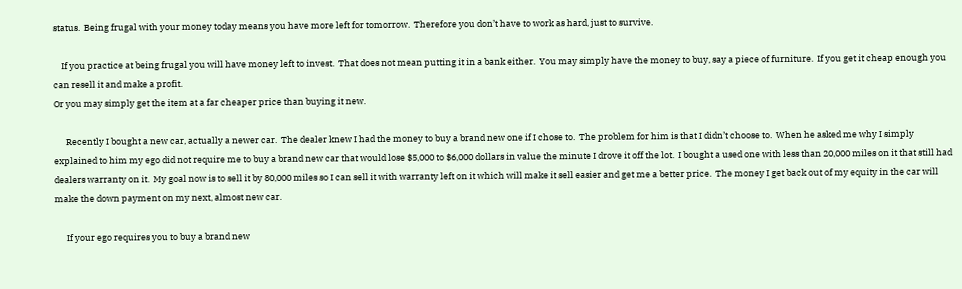status.  Being frugal with your money today means you have more left for tomorrow.  Therefore you don’t have to work as hard, just to survive.

    If you practice at being frugal you will have money left to invest.  That does not mean putting it in a bank either.  You may simply have the money to buy, say a piece of furniture.  If you get it cheap enough you can resell it and make a profit.
Or you may simply get the item at a far cheaper price than buying it new.

      Recently I bought a new car, actually a newer car.  The dealer knew I had the money to buy a brand new one if I chose to.  The problem for him is that I didn’t choose to.  When he asked me why I simply explained to him my ego did not require me to buy a brand new car that would lose $5,000 to $6,000 dollars in value the minute I drove it off the lot.  I bought a used one with less than 20,000 miles on it that still had dealers warranty on it.  My goal now is to sell it by 80,000 miles so I can sell it with warranty left on it which will make it sell easier and get me a better price.  The money I get back out of my equity in the car will make the down payment on my next, almost new car.

      If your ego requires you to buy a brand new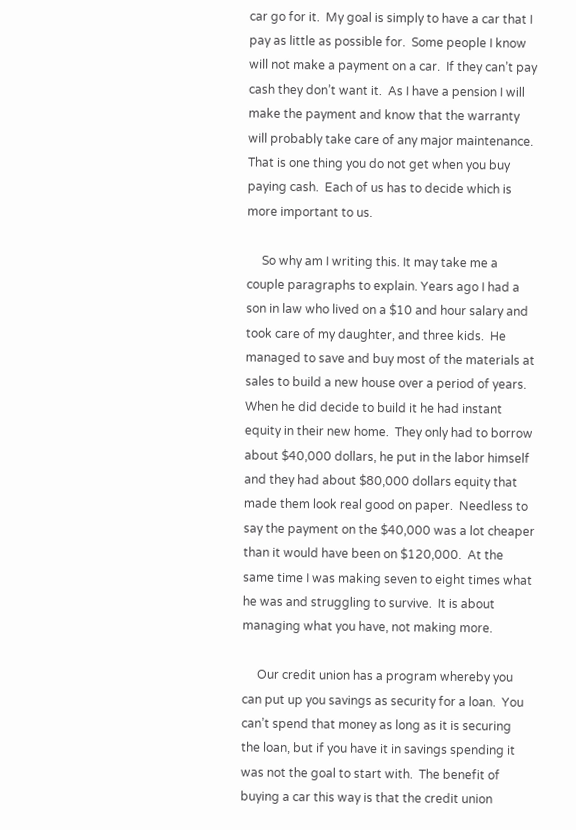car go for it.  My goal is simply to have a car that I pay as little as possible for.  Some people I know will not make a payment on a car.  If they can’t pay cash they don’t want it.  As I have a pension I will make the payment and know that the warranty will probably take care of any major maintenance.  That is one thing you do not get when you buy paying cash.  Each of us has to decide which is more important to us.

     So why am I writing this. It may take me a couple paragraphs to explain. Years ago I had a son in law who lived on a $10 and hour salary and took care of my daughter, and three kids.  He managed to save and buy most of the materials at sales to build a new house over a period of years. When he did decide to build it he had instant equity in their new home.  They only had to borrow about $40,000 dollars, he put in the labor himself and they had about $80,000 dollars equity that made them look real good on paper.  Needless to say the payment on the $40,000 was a lot cheaper than it would have been on $120,000.  At the same time I was making seven to eight times what he was and struggling to survive.  It is about managing what you have, not making more.

     Our credit union has a program whereby you can put up you savings as security for a loan.  You can’t spend that money as long as it is securing the loan, but if you have it in savings spending it was not the goal to start with.  The benefit of buying a car this way is that the credit union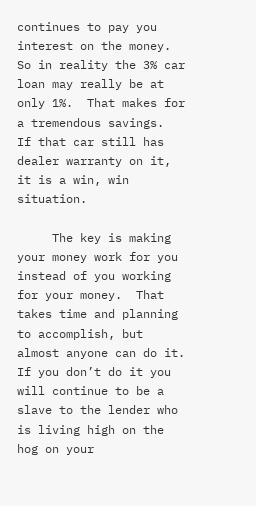continues to pay you interest on the money.  So in reality the 3% car loan may really be at only 1%.  That makes for a tremendous savings.  If that car still has dealer warranty on it, it is a win, win situation.

     The key is making your money work for you instead of you working for your money.  That takes time and planning to accomplish, but almost anyone can do it.  If you don’t do it you will continue to be a slave to the lender who is living high on the hog on your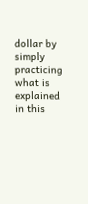dollar by simply practicing what is explained in this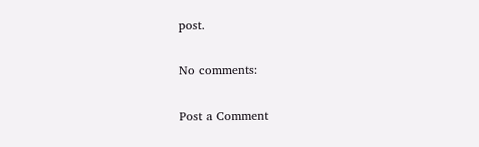post.

No comments:

Post a Comment